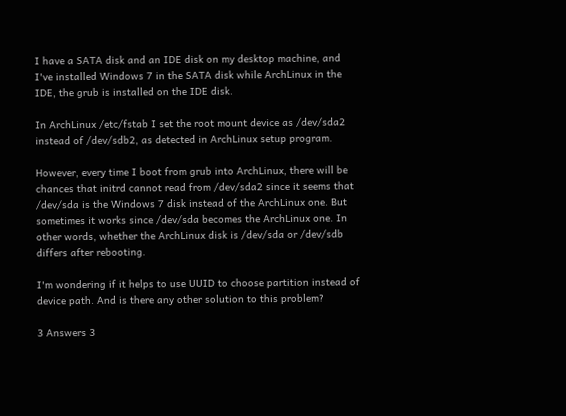I have a SATA disk and an IDE disk on my desktop machine, and I've installed Windows 7 in the SATA disk while ArchLinux in the IDE, the grub is installed on the IDE disk.

In ArchLinux /etc/fstab I set the root mount device as /dev/sda2 instead of /dev/sdb2, as detected in ArchLinux setup program.

However, every time I boot from grub into ArchLinux, there will be chances that initrd cannot read from /dev/sda2 since it seems that /dev/sda is the Windows 7 disk instead of the ArchLinux one. But sometimes it works since /dev/sda becomes the ArchLinux one. In other words, whether the ArchLinux disk is /dev/sda or /dev/sdb differs after rebooting.

I'm wondering if it helps to use UUID to choose partition instead of device path. And is there any other solution to this problem?

3 Answers 3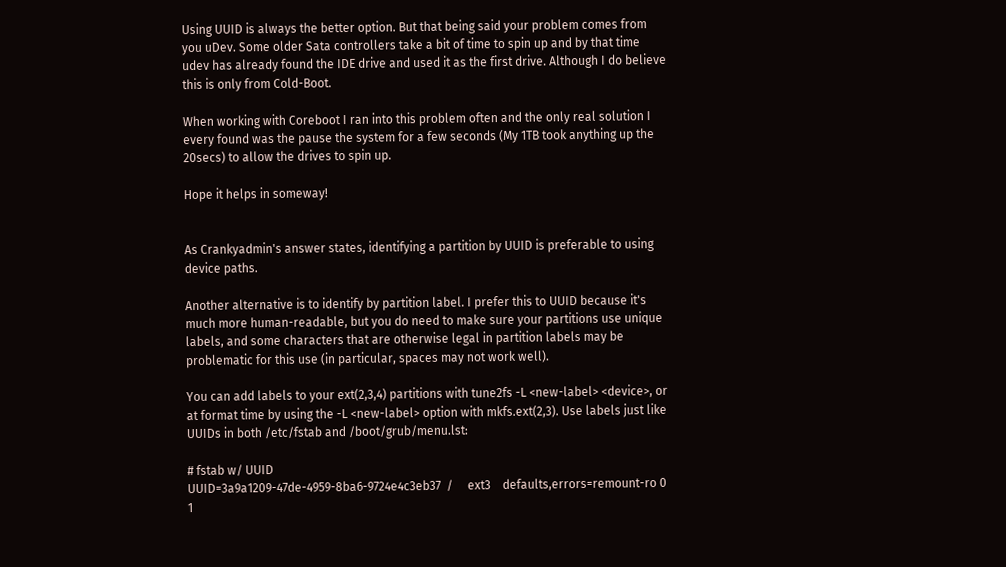Using UUID is always the better option. But that being said your problem comes from you uDev. Some older Sata controllers take a bit of time to spin up and by that time udev has already found the IDE drive and used it as the first drive. Although I do believe this is only from Cold-Boot.

When working with Coreboot I ran into this problem often and the only real solution I every found was the pause the system for a few seconds (My 1TB took anything up the 20secs) to allow the drives to spin up.

Hope it helps in someway!


As Crankyadmin's answer states, identifying a partition by UUID is preferable to using device paths.

Another alternative is to identify by partition label. I prefer this to UUID because it's much more human-readable, but you do need to make sure your partitions use unique labels, and some characters that are otherwise legal in partition labels may be problematic for this use (in particular, spaces may not work well).

You can add labels to your ext(2,3,4) partitions with tune2fs -L <new-label> <device>, or at format time by using the -L <new-label> option with mkfs.ext(2,3). Use labels just like UUIDs in both /etc/fstab and /boot/grub/menu.lst:

# fstab w/ UUID
UUID=3a9a1209-47de-4959-8ba6-9724e4c3eb37  /     ext3    defaults,errors=remount-ro 0 1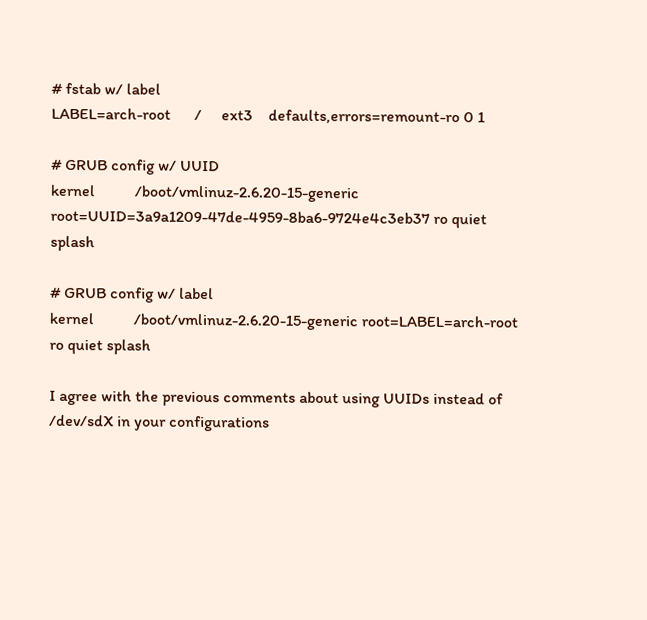# fstab w/ label
LABEL=arch-root      /     ext3    defaults,errors=remount-ro 0 1

# GRUB config w/ UUID
kernel          /boot/vmlinuz-2.6.20-15-generic root=UUID=3a9a1209-47de-4959-8ba6-9724e4c3eb37 ro quiet splash

# GRUB config w/ label
kernel          /boot/vmlinuz-2.6.20-15-generic root=LABEL=arch-root ro quiet splash

I agree with the previous comments about using UUIDs instead of /dev/sdX in your configurations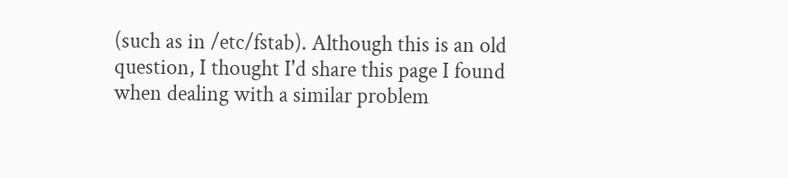(such as in /etc/fstab). Although this is an old question, I thought I'd share this page I found when dealing with a similar problem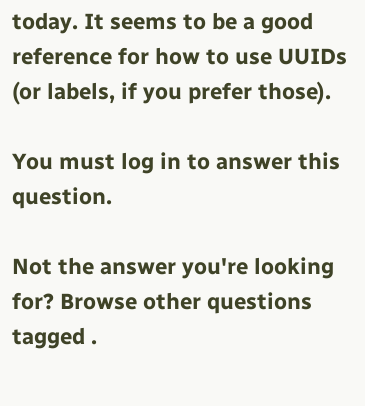today. It seems to be a good reference for how to use UUIDs (or labels, if you prefer those).

You must log in to answer this question.

Not the answer you're looking for? Browse other questions tagged .